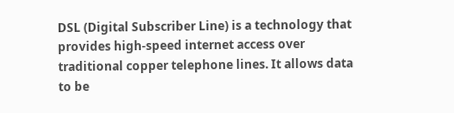DSL (Digital Subscriber Line) is a technology that provides high-speed internet access over traditional copper telephone lines. It allows data to be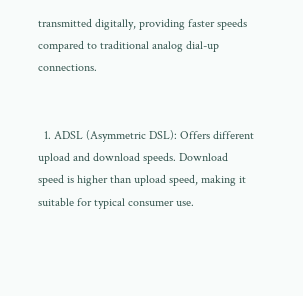transmitted digitally, providing faster speeds compared to traditional analog dial-up connections.


  1. ADSL (Asymmetric DSL): Offers different upload and download speeds. Download speed is higher than upload speed, making it suitable for typical consumer use.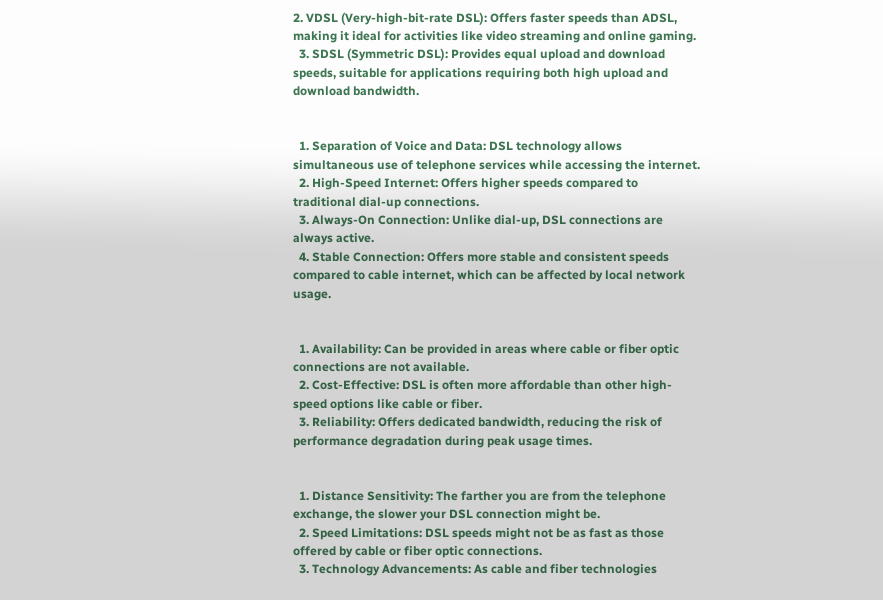2. VDSL (Very-high-bit-rate DSL): Offers faster speeds than ADSL, making it ideal for activities like video streaming and online gaming.
  3. SDSL (Symmetric DSL): Provides equal upload and download speeds, suitable for applications requiring both high upload and download bandwidth.


  1. Separation of Voice and Data: DSL technology allows simultaneous use of telephone services while accessing the internet.
  2. High-Speed Internet: Offers higher speeds compared to traditional dial-up connections.
  3. Always-On Connection: Unlike dial-up, DSL connections are always active.
  4. Stable Connection: Offers more stable and consistent speeds compared to cable internet, which can be affected by local network usage.


  1. Availability: Can be provided in areas where cable or fiber optic connections are not available.
  2. Cost-Effective: DSL is often more affordable than other high-speed options like cable or fiber.
  3. Reliability: Offers dedicated bandwidth, reducing the risk of performance degradation during peak usage times.


  1. Distance Sensitivity: The farther you are from the telephone exchange, the slower your DSL connection might be.
  2. Speed Limitations: DSL speeds might not be as fast as those offered by cable or fiber optic connections.
  3. Technology Advancements: As cable and fiber technologies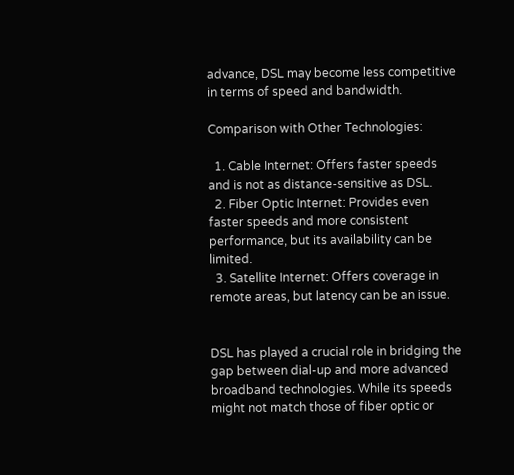advance, DSL may become less competitive in terms of speed and bandwidth.

Comparison with Other Technologies:

  1. Cable Internet: Offers faster speeds and is not as distance-sensitive as DSL.
  2. Fiber Optic Internet: Provides even faster speeds and more consistent performance, but its availability can be limited.
  3. Satellite Internet: Offers coverage in remote areas, but latency can be an issue.


DSL has played a crucial role in bridging the gap between dial-up and more advanced broadband technologies. While its speeds might not match those of fiber optic or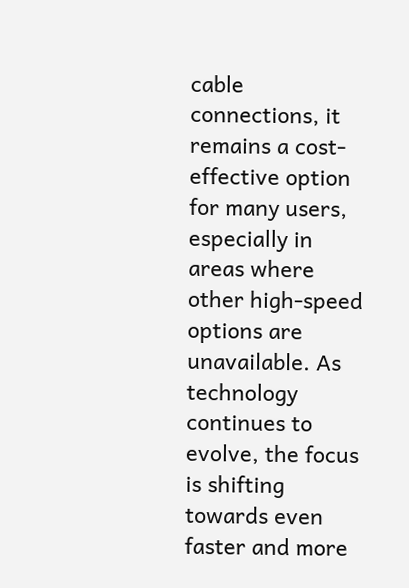cable connections, it remains a cost-effective option for many users, especially in areas where other high-speed options are unavailable. As technology continues to evolve, the focus is shifting towards even faster and more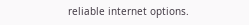reliable internet options.